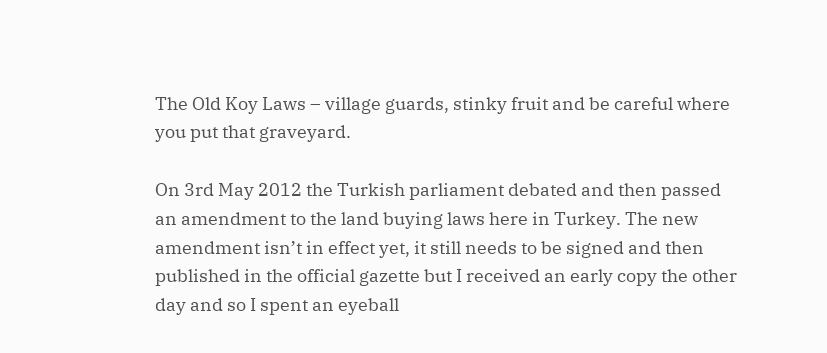The Old Koy Laws – village guards, stinky fruit and be careful where you put that graveyard.

On 3rd May 2012 the Turkish parliament debated and then passed an amendment to the land buying laws here in Turkey. The new amendment isn’t in effect yet, it still needs to be signed and then published in the official gazette but I received an early copy the other day and so I spent an eyeball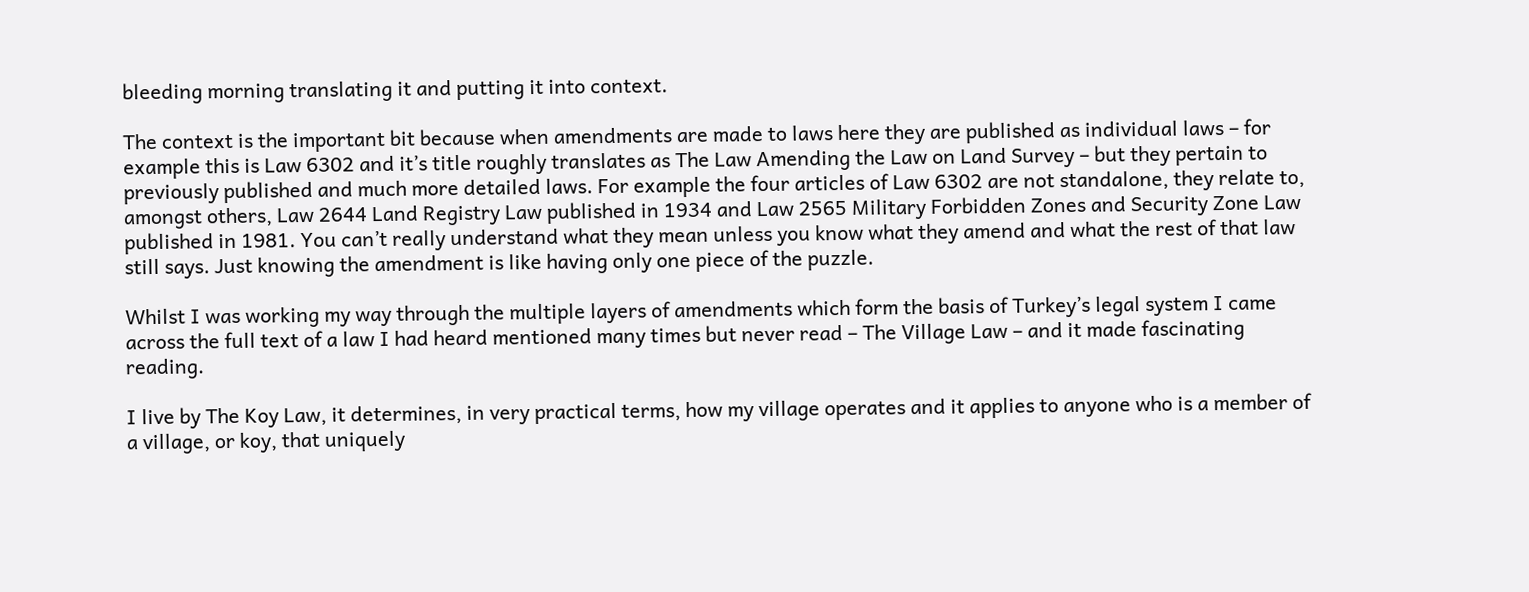bleeding morning translating it and putting it into context.

The context is the important bit because when amendments are made to laws here they are published as individual laws – for example this is Law 6302 and it’s title roughly translates as The Law Amending the Law on Land Survey – but they pertain to previously published and much more detailed laws. For example the four articles of Law 6302 are not standalone, they relate to, amongst others, Law 2644 Land Registry Law published in 1934 and Law 2565 Military Forbidden Zones and Security Zone Law published in 1981. You can’t really understand what they mean unless you know what they amend and what the rest of that law still says. Just knowing the amendment is like having only one piece of the puzzle.

Whilst I was working my way through the multiple layers of amendments which form the basis of Turkey’s legal system I came across the full text of a law I had heard mentioned many times but never read – The Village Law – and it made fascinating reading.

I live by The Koy Law, it determines, in very practical terms, how my village operates and it applies to anyone who is a member of a village, or koy, that uniquely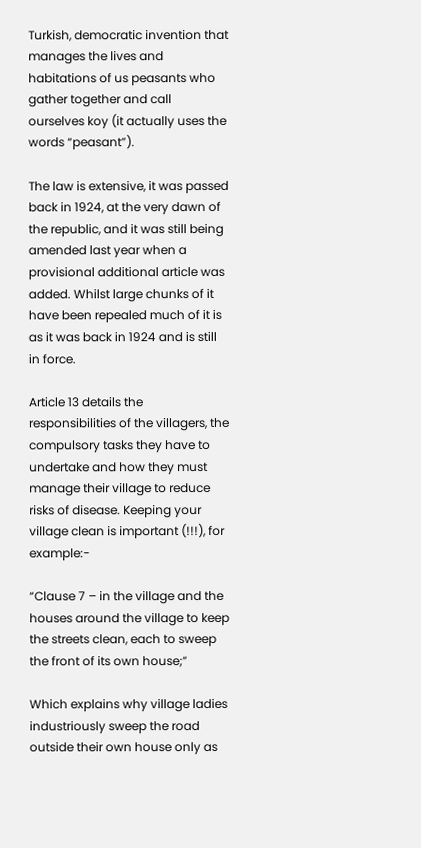Turkish, democratic invention that manages the lives and habitations of us peasants who gather together and call ourselves koy (it actually uses the words “peasant”).

The law is extensive, it was passed back in 1924, at the very dawn of the republic, and it was still being amended last year when a provisional additional article was added. Whilst large chunks of it have been repealed much of it is as it was back in 1924 and is still in force.

Article 13 details the responsibilities of the villagers, the compulsory tasks they have to undertake and how they must manage their village to reduce risks of disease. Keeping your village clean is important (!!!), for example:-

“Clause 7 – in the village and the houses around the village to keep the streets clean, each to sweep the front of its own house;”

Which explains why village ladies industriously sweep the road outside their own house only as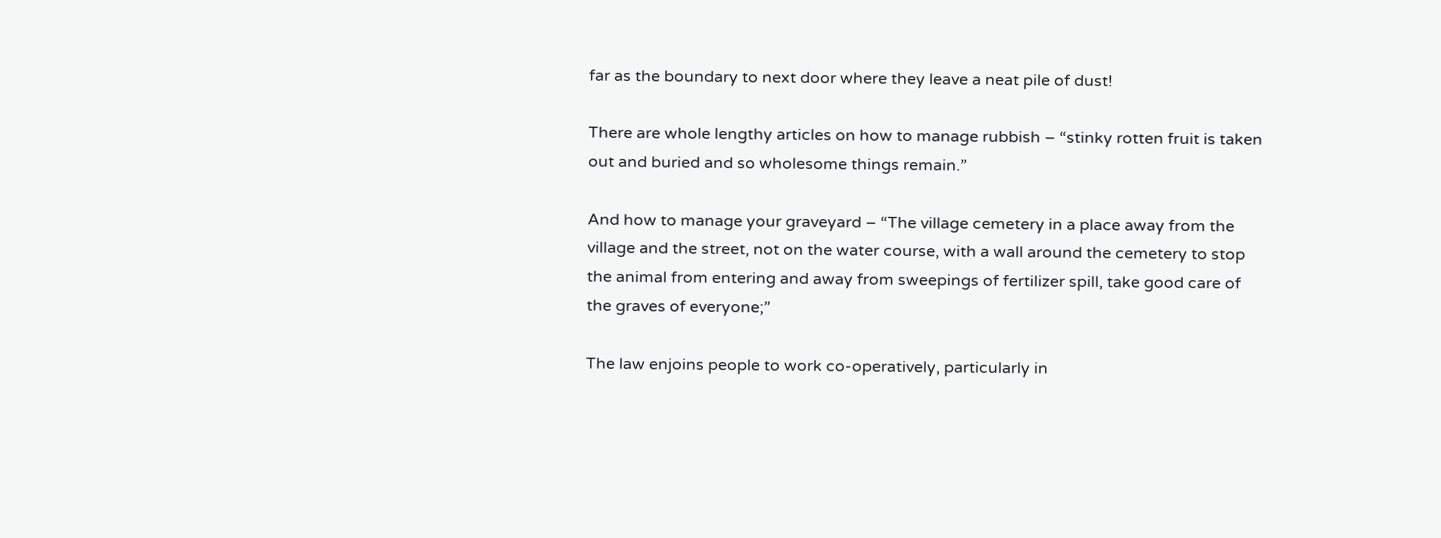far as the boundary to next door where they leave a neat pile of dust!

There are whole lengthy articles on how to manage rubbish – “stinky rotten fruit is taken out and buried and so wholesome things remain.”

And how to manage your graveyard – “The village cemetery in a place away from the village and the street, not on the water course, with a wall around the cemetery to stop the animal from entering and away from sweepings of fertilizer spill, take good care of the graves of everyone;”

The law enjoins people to work co-operatively, particularly in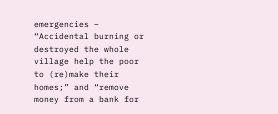emergencies – “Accidental burning or destroyed the whole village help the poor to (re)make their homes;” and “remove money from a bank for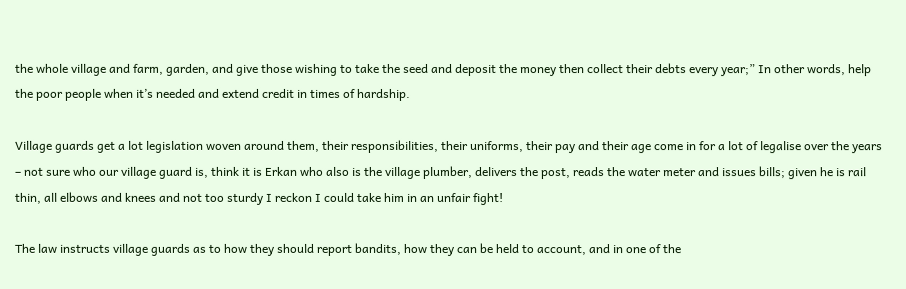the whole village and farm, garden, and give those wishing to take the seed and deposit the money then collect their debts every year;” In other words, help the poor people when it’s needed and extend credit in times of hardship.

Village guards get a lot legislation woven around them, their responsibilities, their uniforms, their pay and their age come in for a lot of legalise over the years – not sure who our village guard is, think it is Erkan who also is the village plumber, delivers the post, reads the water meter and issues bills; given he is rail thin, all elbows and knees and not too sturdy I reckon I could take him in an unfair fight!

The law instructs village guards as to how they should report bandits, how they can be held to account, and in one of the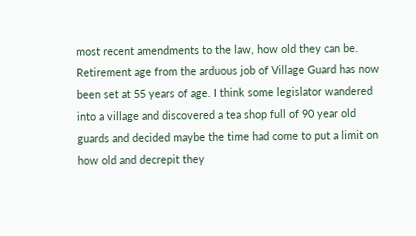most recent amendments to the law, how old they can be. Retirement age from the arduous job of Village Guard has now been set at 55 years of age. I think some legislator wandered into a village and discovered a tea shop full of 90 year old guards and decided maybe the time had come to put a limit on how old and decrepit they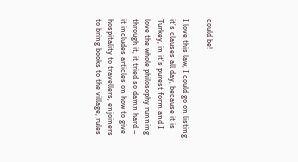could be!

I love this law, I could go on listing it’s clauses all day, because it is Turkey, in it’s purest form and I love the whole philosophy running through it, it tried so damn hard – it includes articles on how to give hospitality to travellers, enjoiners to bring books to the village, rules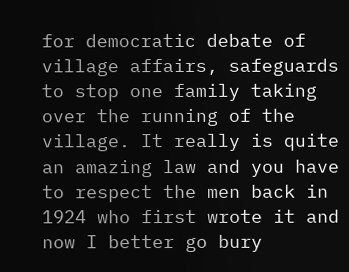for democratic debate of village affairs, safeguards to stop one family taking over the running of the village. It really is quite an amazing law and you have to respect the men back in 1924 who first wrote it and now I better go bury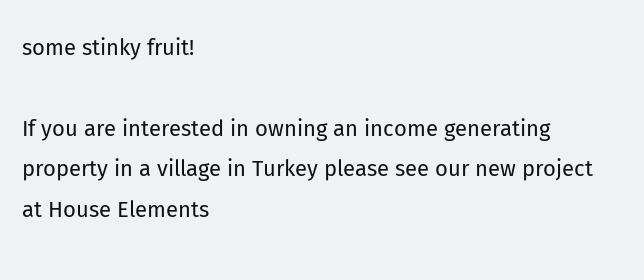some stinky fruit!

If you are interested in owning an income generating property in a village in Turkey please see our new project at House Elements